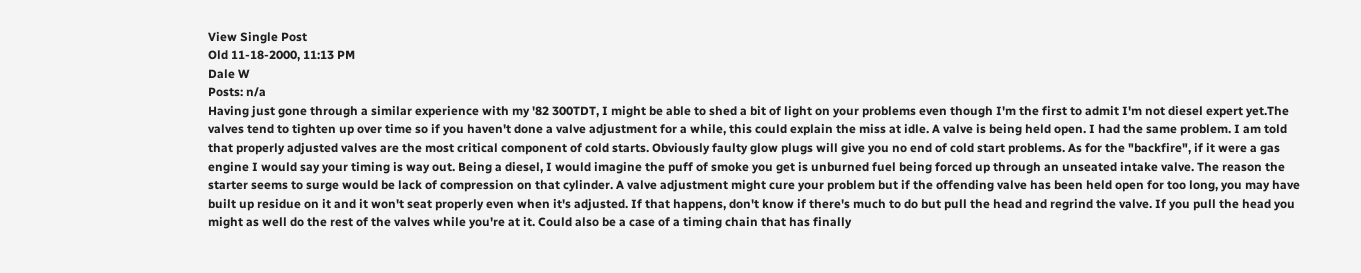View Single Post
Old 11-18-2000, 11:13 PM
Dale W
Posts: n/a
Having just gone through a similar experience with my '82 300TDT, I might be able to shed a bit of light on your problems even though I'm the first to admit I'm not diesel expert yet.The valves tend to tighten up over time so if you haven't done a valve adjustment for a while, this could explain the miss at idle. A valve is being held open. I had the same problem. I am told that properly adjusted valves are the most critical component of cold starts. Obviously faulty glow plugs will give you no end of cold start problems. As for the "backfire", if it were a gas engine I would say your timing is way out. Being a diesel, I would imagine the puff of smoke you get is unburned fuel being forced up through an unseated intake valve. The reason the starter seems to surge would be lack of compression on that cylinder. A valve adjustment might cure your problem but if the offending valve has been held open for too long, you may have built up residue on it and it won't seat properly even when it's adjusted. If that happens, don't know if there's much to do but pull the head and regrind the valve. If you pull the head you might as well do the rest of the valves while you're at it. Could also be a case of a timing chain that has finally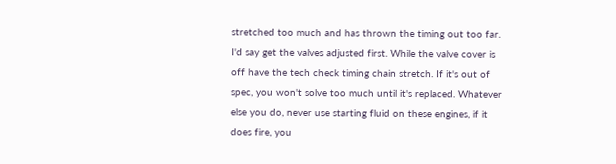stretched too much and has thrown the timing out too far. I'd say get the valves adjusted first. While the valve cover is off have the tech check timing chain stretch. If it's out of spec, you won't solve too much until it's replaced. Whatever else you do, never use starting fluid on these engines, if it does fire, you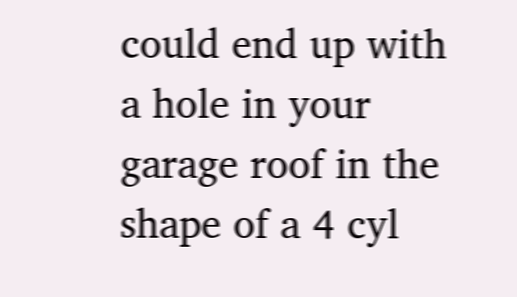could end up with a hole in your garage roof in the shape of a 4 cyl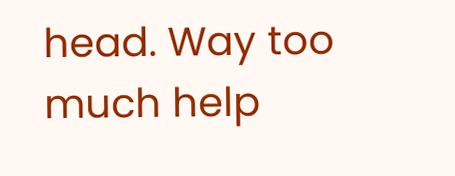head. Way too much help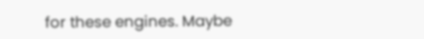for these engines. Maybe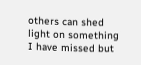others can shed light on something I have missed but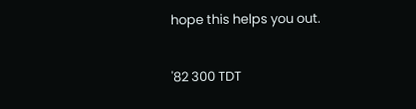hope this helps you out.

'82 300 TDT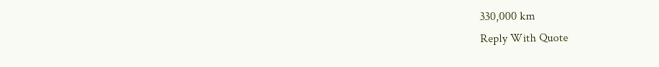330,000 km
Reply With Quote